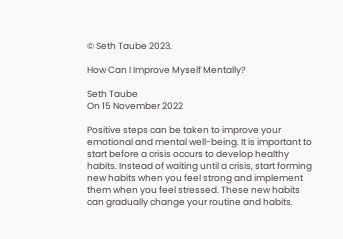© Seth Taube 2023.

How Can I Improve Myself Mentally?

Seth Taube
On 15 November 2022

Positive steps can be taken to improve your emotional and mental well-being. It is important to start before a crisis occurs to develop healthy habits. Instead of waiting until a crisis, start forming new habits when you feel strong and implement them when you feel stressed. These new habits can gradually change your routine and habits.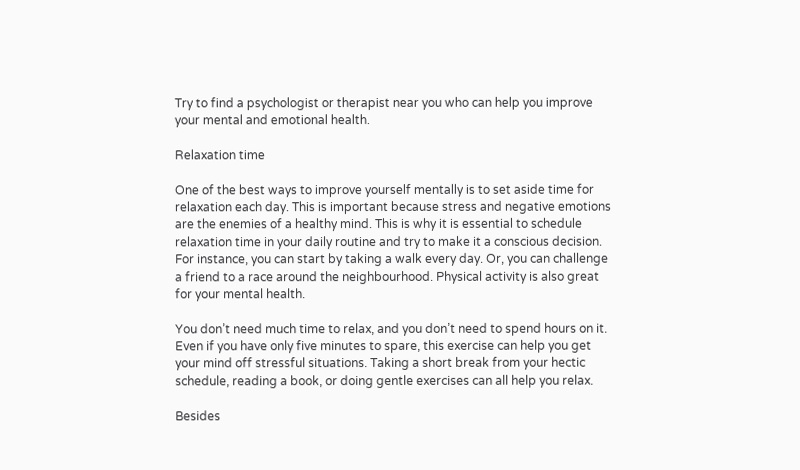Try to find a psychologist or therapist near you who can help you improve your mental and emotional health.

Relaxation time

One of the best ways to improve yourself mentally is to set aside time for relaxation each day. This is important because stress and negative emotions are the enemies of a healthy mind. This is why it is essential to schedule relaxation time in your daily routine and try to make it a conscious decision. For instance, you can start by taking a walk every day. Or, you can challenge a friend to a race around the neighbourhood. Physical activity is also great for your mental health.

You don’t need much time to relax, and you don’t need to spend hours on it. Even if you have only five minutes to spare, this exercise can help you get your mind off stressful situations. Taking a short break from your hectic schedule, reading a book, or doing gentle exercises can all help you relax.

Besides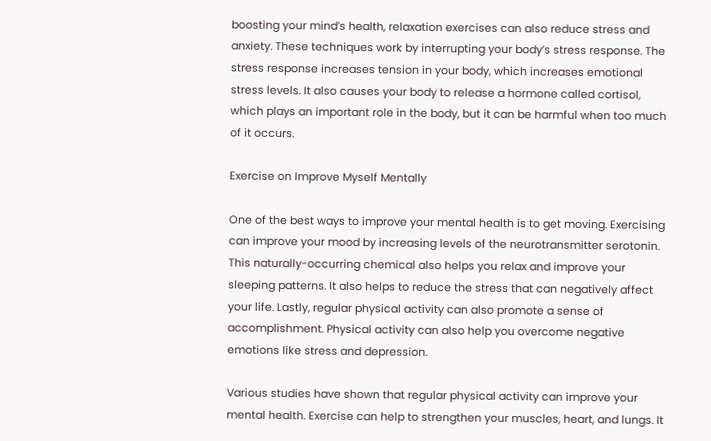boosting your mind’s health, relaxation exercises can also reduce stress and anxiety. These techniques work by interrupting your body’s stress response. The stress response increases tension in your body, which increases emotional stress levels. It also causes your body to release a hormone called cortisol, which plays an important role in the body, but it can be harmful when too much of it occurs.

Exercise on Improve Myself Mentally

One of the best ways to improve your mental health is to get moving. Exercising can improve your mood by increasing levels of the neurotransmitter serotonin. This naturally-occurring chemical also helps you relax and improve your sleeping patterns. It also helps to reduce the stress that can negatively affect your life. Lastly, regular physical activity can also promote a sense of accomplishment. Physical activity can also help you overcome negative emotions like stress and depression.

Various studies have shown that regular physical activity can improve your mental health. Exercise can help to strengthen your muscles, heart, and lungs. It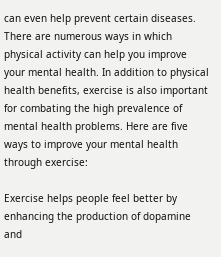can even help prevent certain diseases. There are numerous ways in which physical activity can help you improve your mental health. In addition to physical health benefits, exercise is also important for combating the high prevalence of mental health problems. Here are five ways to improve your mental health through exercise:

Exercise helps people feel better by enhancing the production of dopamine and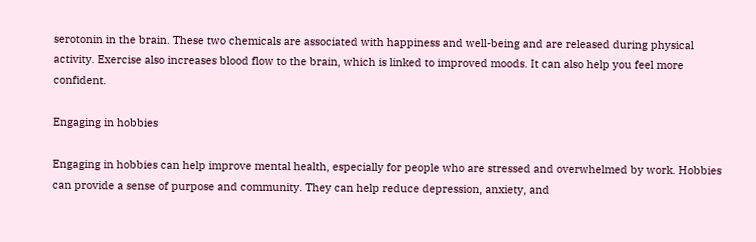serotonin in the brain. These two chemicals are associated with happiness and well-being and are released during physical activity. Exercise also increases blood flow to the brain, which is linked to improved moods. It can also help you feel more confident.

Engaging in hobbies

Engaging in hobbies can help improve mental health, especially for people who are stressed and overwhelmed by work. Hobbies can provide a sense of purpose and community. They can help reduce depression, anxiety, and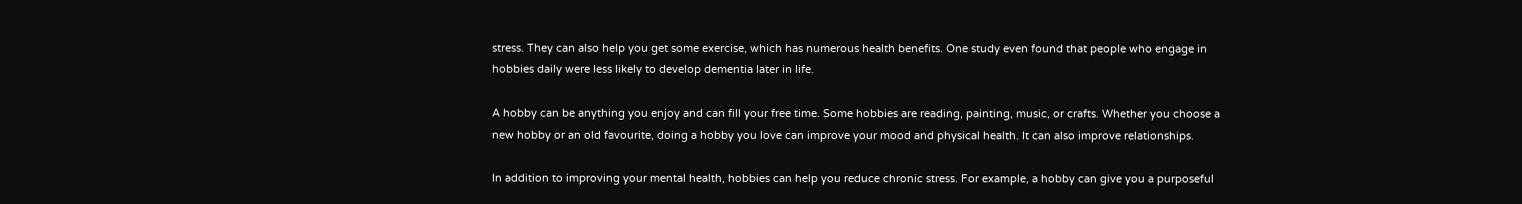stress. They can also help you get some exercise, which has numerous health benefits. One study even found that people who engage in hobbies daily were less likely to develop dementia later in life.

A hobby can be anything you enjoy and can fill your free time. Some hobbies are reading, painting, music, or crafts. Whether you choose a new hobby or an old favourite, doing a hobby you love can improve your mood and physical health. It can also improve relationships.

In addition to improving your mental health, hobbies can help you reduce chronic stress. For example, a hobby can give you a purposeful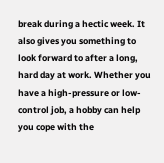break during a hectic week. It also gives you something to look forward to after a long, hard day at work. Whether you have a high-pressure or low-control job, a hobby can help you cope with the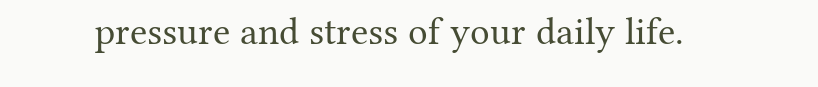pressure and stress of your daily life.